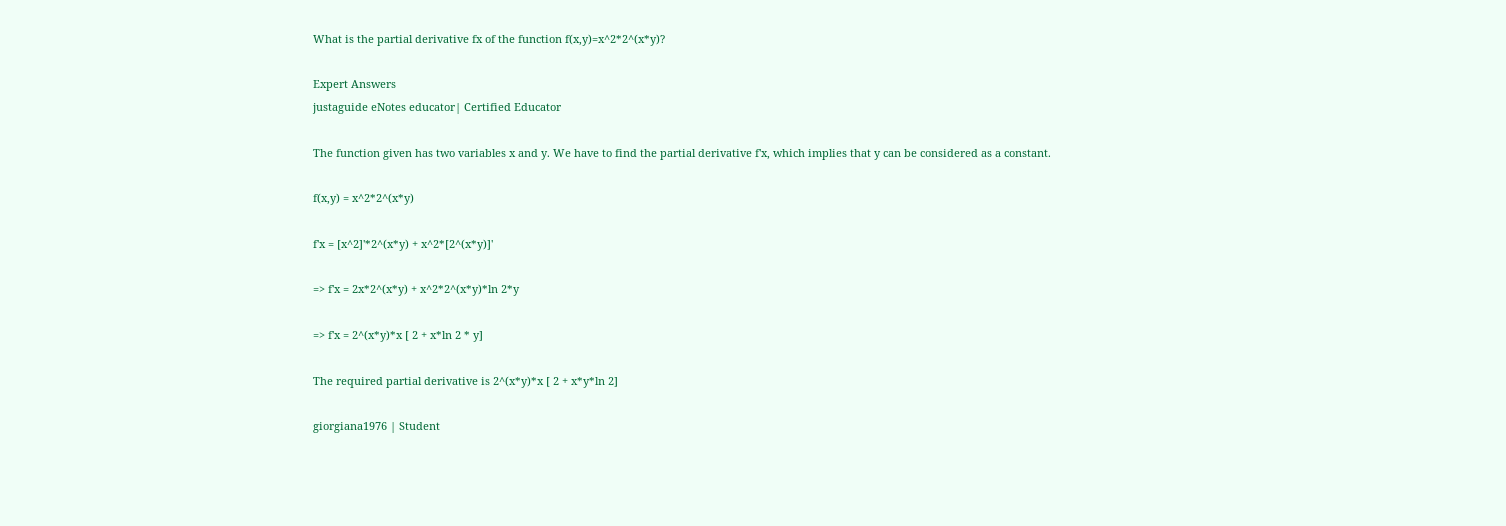What is the partial derivative fx of the function f(x,y)=x^2*2^(x*y)?

Expert Answers
justaguide eNotes educator| Certified Educator

The function given has two variables x and y. We have to find the partial derivative f'x, which implies that y can be considered as a constant.

f(x,y) = x^2*2^(x*y)

f'x = [x^2]'*2^(x*y) + x^2*[2^(x*y)]'

=> f'x = 2x*2^(x*y) + x^2*2^(x*y)*ln 2*y

=> f'x = 2^(x*y)*x [ 2 + x*ln 2 * y]

The required partial derivative is 2^(x*y)*x [ 2 + x*y*ln 2]

giorgiana1976 | Student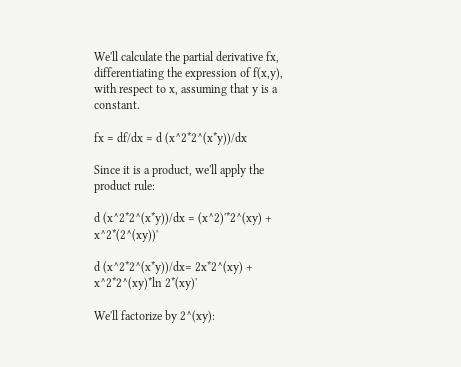We'll calculate the partial derivative fx, differentiating the expression of f(x,y), with respect to x, assuming that y is a constant.

fx = df/dx = d (x^2*2^(x*y))/dx

Since it is a product, we'll apply the product rule:

d (x^2*2^(x*y))/dx = (x^2)'*2^(xy) + x^2*(2^(xy))'

d (x^2*2^(x*y))/dx= 2x*2^(xy) + x^2*2^(xy)*ln 2*(xy)'

We'll factorize by 2^(xy):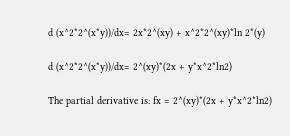d (x^2*2^(x*y))/dx= 2x*2^(xy) + x^2*2^(xy)*ln 2*(y)

d (x^2*2^(x*y))/dx= 2^(xy)*(2x + y*x^2*ln2)

The partial derivative is: fx = 2^(xy)*(2x + y*x^2*ln2)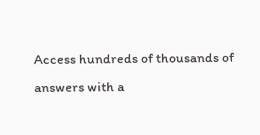Access hundreds of thousands of answers with a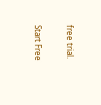free trial.

Start Free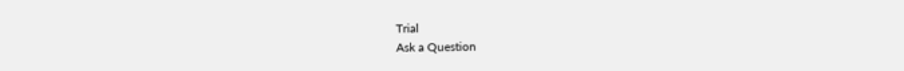Trial
Ask a Question